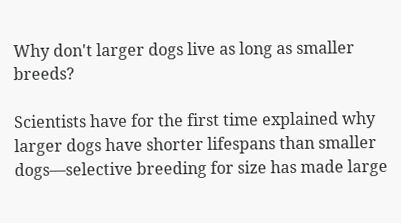Why don't larger dogs live as long as smaller breeds?

Scientists have for the first time explained why larger dogs have shorter lifespans than smaller dogs—selective breeding for size has made large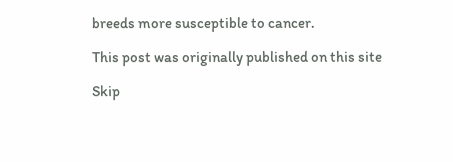breeds more susceptible to cancer.

This post was originally published on this site

Skip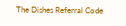The Dishes Referral Code